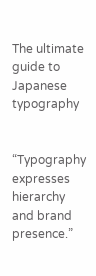The ultimate guide to Japanese typography


“Typography expresses hierarchy and brand presence.”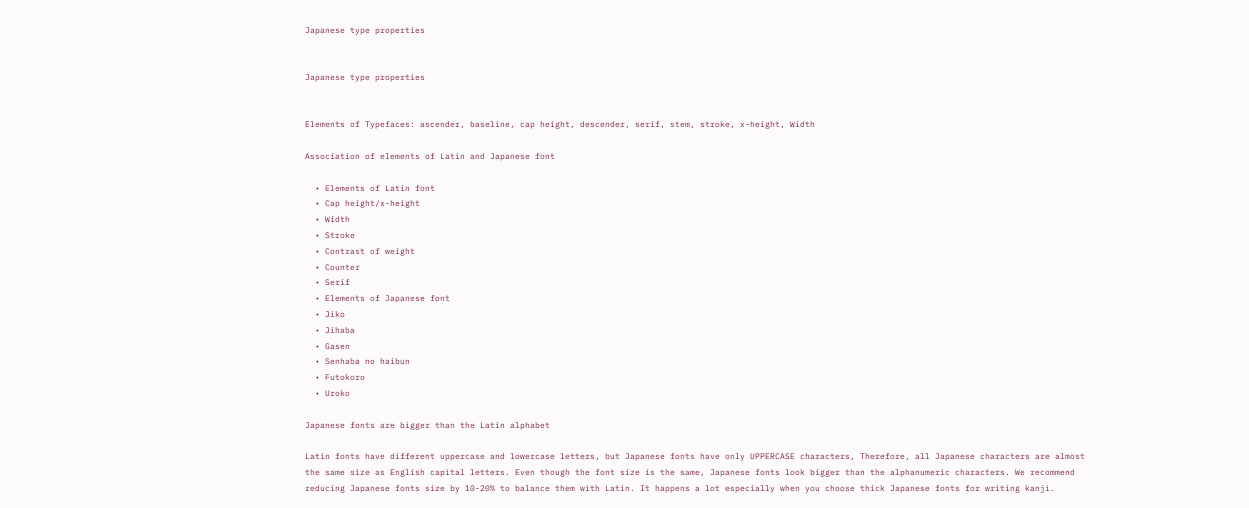Japanese type properties


Japanese type properties


Elements of Typefaces: ascender, baseline, cap height, descender, serif, stem, stroke, x-height, Width

Association of elements of Latin and Japanese font

  • Elements of Latin font
  • Cap height/x-height
  • Width
  • Stroke
  • Contrast of weight
  • Counter
  • Serif
  • Elements of Japanese font
  • Jiko
  • Jihaba
  • Gasen
  • Senhaba no haibun
  • Futokoro
  • Uroko

Japanese fonts are bigger than the Latin alphabet

Latin fonts have different uppercase and lowercase letters, but Japanese fonts have only UPPERCASE characters, Therefore, all Japanese characters are almost the same size as English capital letters. Even though the font size is the same, Japanese fonts look bigger than the alphanumeric characters. We recommend reducing Japanese fonts size by 10-20% to balance them with Latin. It happens a lot especially when you choose thick Japanese fonts for writing kanji.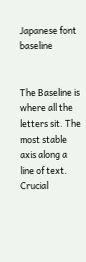Japanese font baseline


The Baseline is where all the letters sit. The most stable axis along a line of text. Crucial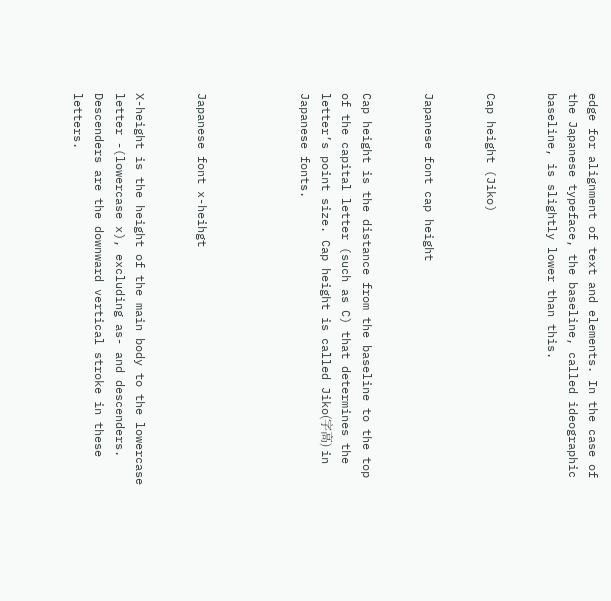edge for alignment of text and elements. In the case of the Japanese typeface, the baseline, called ideographic baseline, is slightly lower than this.


Cap height (Jiko)


Japanese font cap height


Cap height is the distance from the baseline to the top of the capital letter (such as C) that determines the letter’s point size. Cap height is called Jiko(字高) in Japanese fonts.




Japanese font x-heihgt


X-height is the height of the main body to the lowercase letter -(lowercase x), excluding as- and descenders. Descenders are the downward vertical stroke in these letters.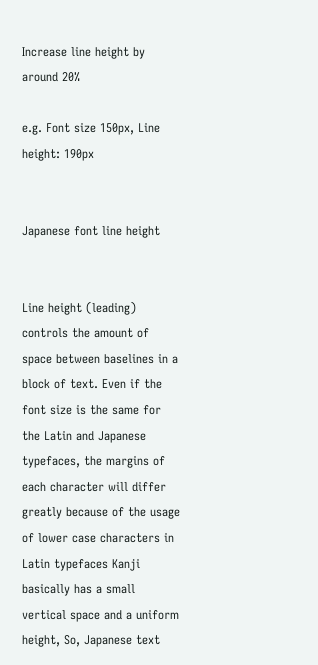Increase line height by around 20%

e.g. Font size 150px, Line height: 190px


Japanese font line height


Line height (leading) controls the amount of space between baselines in a block of text. Even if the font size is the same for the Latin and Japanese typefaces, the margins of each character will differ greatly because of the usage of lower case characters in Latin typefaces Kanji basically has a small vertical space and a uniform height, So, Japanese text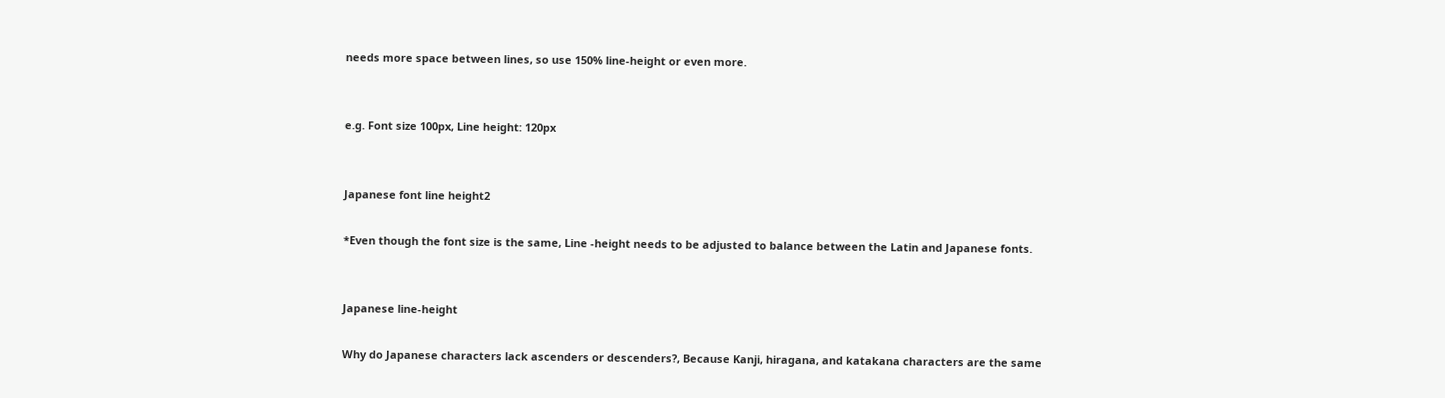needs more space between lines, so use 150% line-height or even more.


e.g. Font size 100px, Line height: 120px


Japanese font line height2

*Even though the font size is the same, Line -height needs to be adjusted to balance between the Latin and Japanese fonts.


Japanese line-height

Why do Japanese characters lack ascenders or descenders?, Because Kanji, hiragana, and katakana characters are the same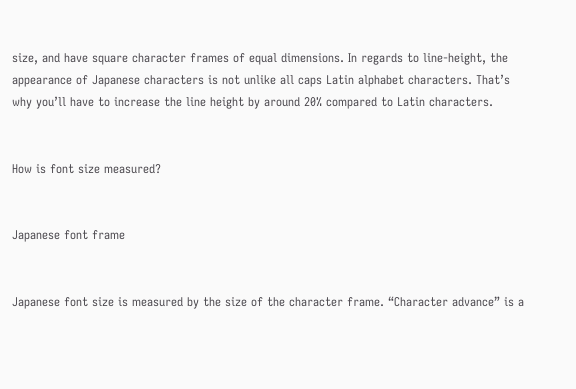size, and have square character frames of equal dimensions. In regards to line-height, the appearance of Japanese characters is not unlike all caps Latin alphabet characters. That’s why you’ll have to increase the line height by around 20% compared to Latin characters.


How is font size measured?


Japanese font frame


Japanese font size is measured by the size of the character frame. “Character advance” is a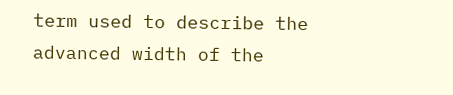term used to describe the advanced width of the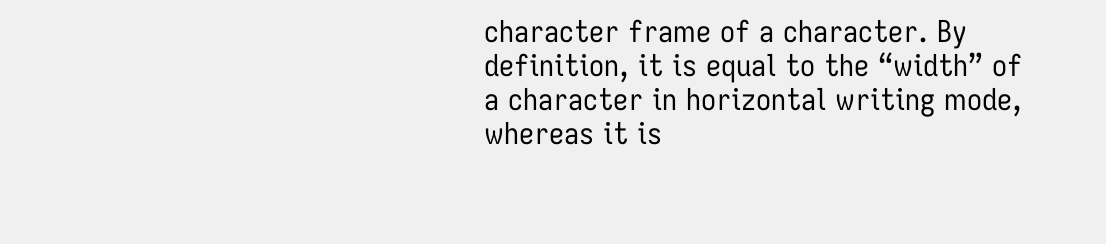character frame of a character. By definition, it is equal to the “width” of a character in horizontal writing mode, whereas it is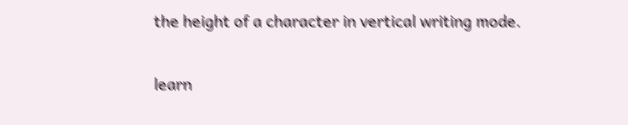the height of a character in vertical writing mode.

learn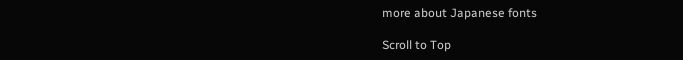more about Japanese fonts

Scroll to Top